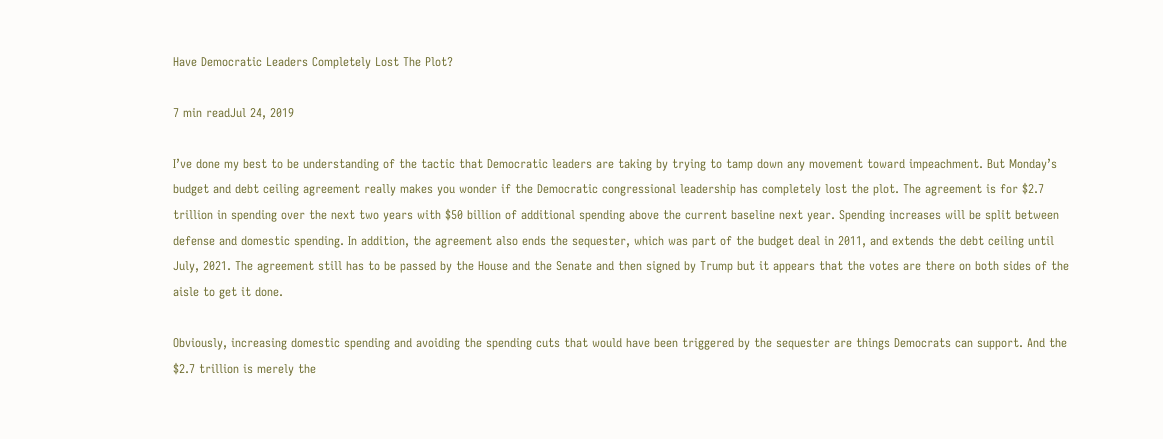Have Democratic Leaders Completely Lost The Plot?

7 min readJul 24, 2019

I’ve done my best to be understanding of the tactic that Democratic leaders are taking by trying to tamp down any movement toward impeachment. But Monday’s budget and debt ceiling agreement really makes you wonder if the Democratic congressional leadership has completely lost the plot. The agreement is for $2.7 trillion in spending over the next two years with $50 billion of additional spending above the current baseline next year. Spending increases will be split between defense and domestic spending. In addition, the agreement also ends the sequester, which was part of the budget deal in 2011, and extends the debt ceiling until July, 2021. The agreement still has to be passed by the House and the Senate and then signed by Trump but it appears that the votes are there on both sides of the aisle to get it done.

Obviously, increasing domestic spending and avoiding the spending cuts that would have been triggered by the sequester are things Democrats can support. And the $2.7 trillion is merely the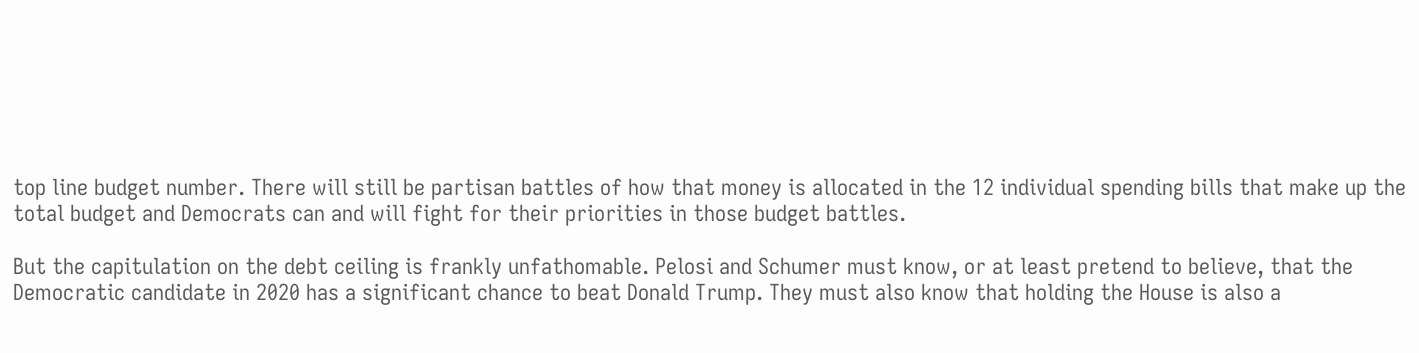top line budget number. There will still be partisan battles of how that money is allocated in the 12 individual spending bills that make up the total budget and Democrats can and will fight for their priorities in those budget battles.

But the capitulation on the debt ceiling is frankly unfathomable. Pelosi and Schumer must know, or at least pretend to believe, that the Democratic candidate in 2020 has a significant chance to beat Donald Trump. They must also know that holding the House is also a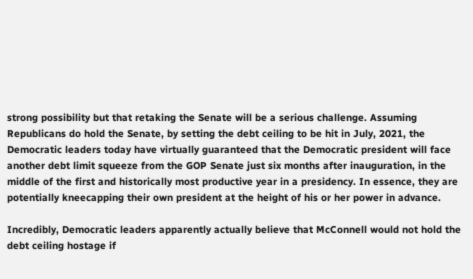strong possibility but that retaking the Senate will be a serious challenge. Assuming Republicans do hold the Senate, by setting the debt ceiling to be hit in July, 2021, the Democratic leaders today have virtually guaranteed that the Democratic president will face another debt limit squeeze from the GOP Senate just six months after inauguration, in the middle of the first and historically most productive year in a presidency. In essence, they are potentially kneecapping their own president at the height of his or her power in advance.

Incredibly, Democratic leaders apparently actually believe that McConnell would not hold the debt ceiling hostage if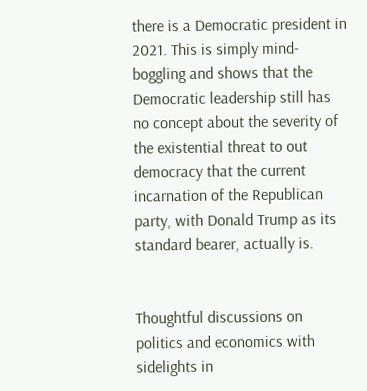there is a Democratic president in 2021. This is simply mind-boggling and shows that the Democratic leadership still has no concept about the severity of the existential threat to out democracy that the current incarnation of the Republican party, with Donald Trump as its standard bearer, actually is.


Thoughtful discussions on politics and economics with sidelights in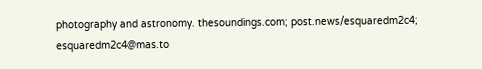photography and astronomy. thesoundings.com; post.news/esquaredm2c4; esquaredm2c4@mas.to